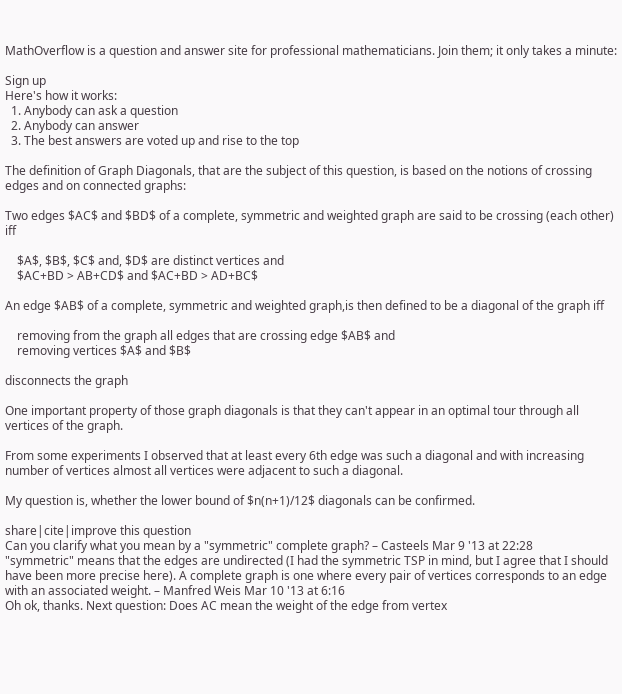MathOverflow is a question and answer site for professional mathematicians. Join them; it only takes a minute:

Sign up
Here's how it works:
  1. Anybody can ask a question
  2. Anybody can answer
  3. The best answers are voted up and rise to the top

The definition of Graph Diagonals, that are the subject of this question, is based on the notions of crossing edges and on connected graphs:

Two edges $AC$ and $BD$ of a complete, symmetric and weighted graph are said to be crossing (each other) iff

    $A$, $B$, $C$ and, $D$ are distinct vertices and
    $AC+BD > AB+CD$ and $AC+BD > AD+BC$

An edge $AB$ of a complete, symmetric and weighted graph,is then defined to be a diagonal of the graph iff

    removing from the graph all edges that are crossing edge $AB$ and
    removing vertices $A$ and $B$

disconnects the graph

One important property of those graph diagonals is that they can't appear in an optimal tour through all vertices of the graph.

From some experiments I observed that at least every 6th edge was such a diagonal and with increasing number of vertices almost all vertices were adjacent to such a diagonal.

My question is, whether the lower bound of $n(n+1)/12$ diagonals can be confirmed.

share|cite|improve this question
Can you clarify what you mean by a "symmetric" complete graph? – Casteels Mar 9 '13 at 22:28
"symmetric" means that the edges are undirected (I had the symmetric TSP in mind, but I agree that I should have been more precise here). A complete graph is one where every pair of vertices corresponds to an edge with an associated weight. – Manfred Weis Mar 10 '13 at 6:16
Oh ok, thanks. Next question: Does AC mean the weight of the edge from vertex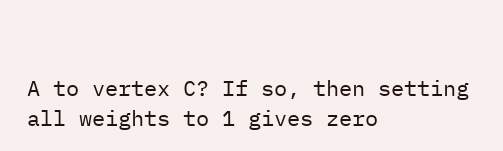A to vertex C? If so, then setting all weights to 1 gives zero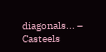diagonals... – Casteels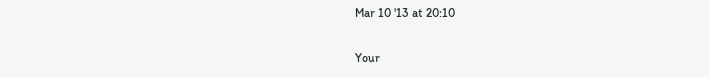Mar 10 '13 at 20:10

Your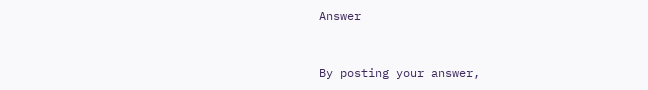Answer


By posting your answer,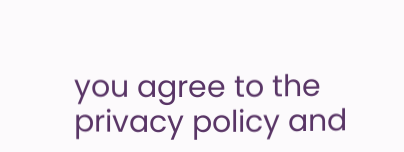you agree to the privacy policy and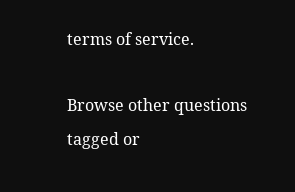terms of service.

Browse other questions tagged or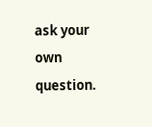ask your own question.